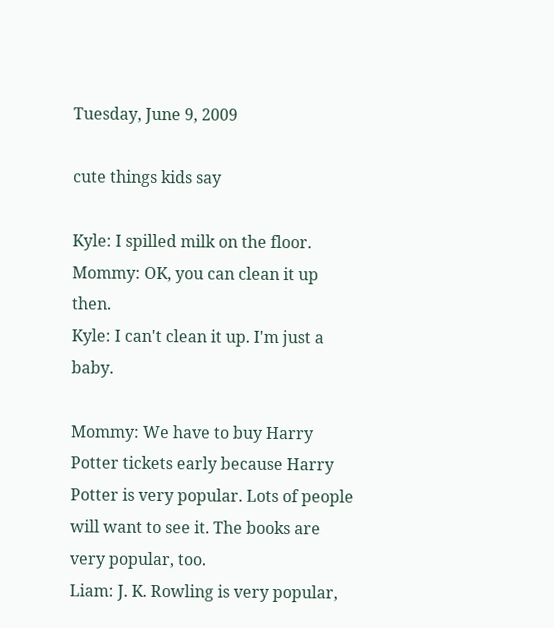Tuesday, June 9, 2009

cute things kids say

Kyle: I spilled milk on the floor.
Mommy: OK, you can clean it up then.
Kyle: I can't clean it up. I'm just a baby.

Mommy: We have to buy Harry Potter tickets early because Harry Potter is very popular. Lots of people will want to see it. The books are very popular, too.
Liam: J. K. Rowling is very popular,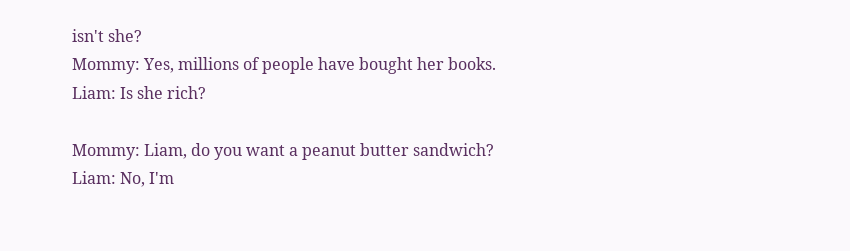isn't she?
Mommy: Yes, millions of people have bought her books.
Liam: Is she rich?

Mommy: Liam, do you want a peanut butter sandwich?
Liam: No, I'm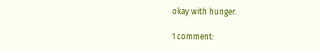okay with hunger.

1 comment: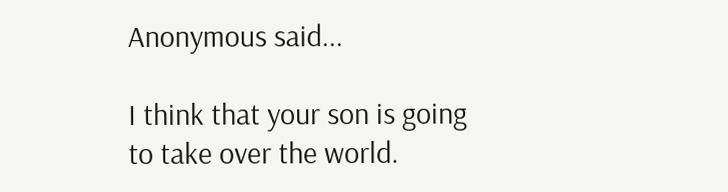Anonymous said...

I think that your son is going to take over the world.